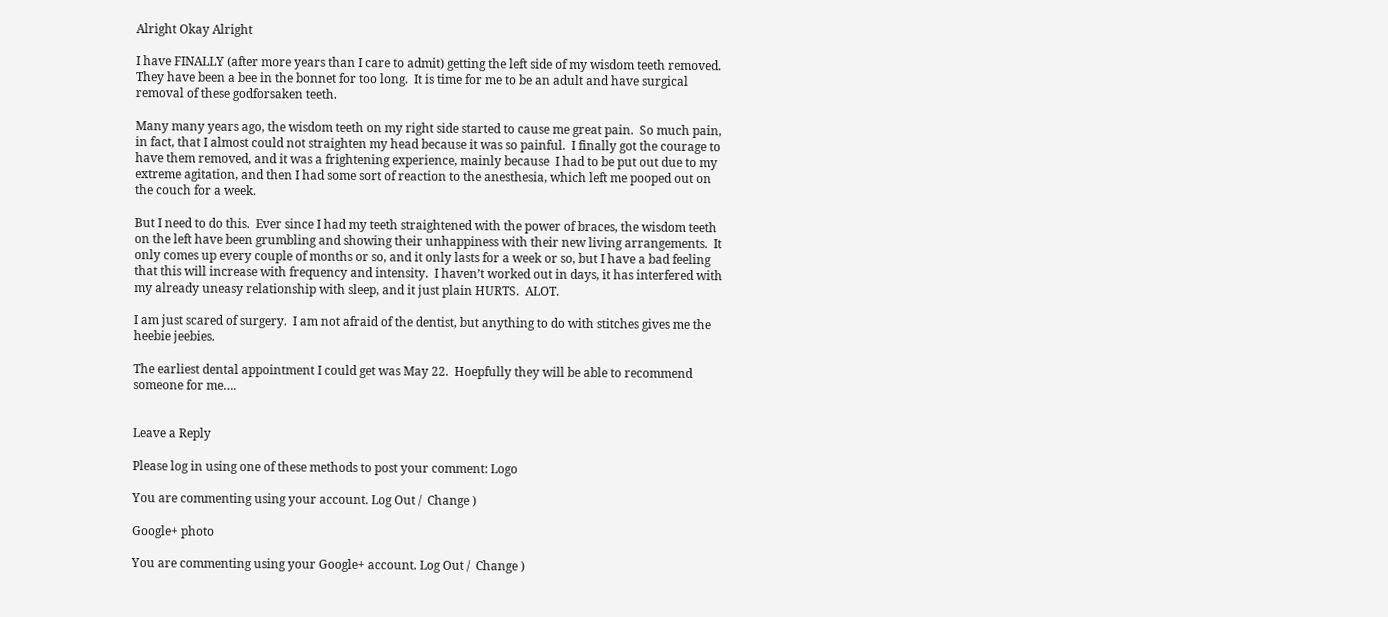Alright Okay Alright

I have FINALLY (after more years than I care to admit) getting the left side of my wisdom teeth removed.  They have been a bee in the bonnet for too long.  It is time for me to be an adult and have surgical removal of these godforsaken teeth.

Many many years ago, the wisdom teeth on my right side started to cause me great pain.  So much pain, in fact, that I almost could not straighten my head because it was so painful.  I finally got the courage to have them removed, and it was a frightening experience, mainly because  I had to be put out due to my extreme agitation, and then I had some sort of reaction to the anesthesia, which left me pooped out on the couch for a week.

But I need to do this.  Ever since I had my teeth straightened with the power of braces, the wisdom teeth on the left have been grumbling and showing their unhappiness with their new living arrangements.  It only comes up every couple of months or so, and it only lasts for a week or so, but I have a bad feeling that this will increase with frequency and intensity.  I haven’t worked out in days, it has interfered with my already uneasy relationship with sleep, and it just plain HURTS.  ALOT.

I am just scared of surgery.  I am not afraid of the dentist, but anything to do with stitches gives me the heebie jeebies.

The earliest dental appointment I could get was May 22.  Hoepfully they will be able to recommend someone for me….


Leave a Reply

Please log in using one of these methods to post your comment: Logo

You are commenting using your account. Log Out /  Change )

Google+ photo

You are commenting using your Google+ account. Log Out /  Change )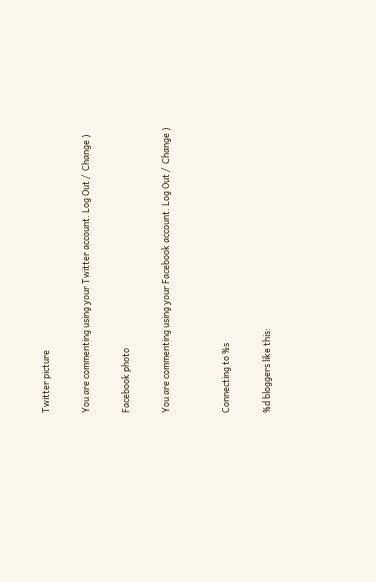Twitter picture

You are commenting using your Twitter account. Log Out /  Change )

Facebook photo

You are commenting using your Facebook account. Log Out /  Change )


Connecting to %s

%d bloggers like this: